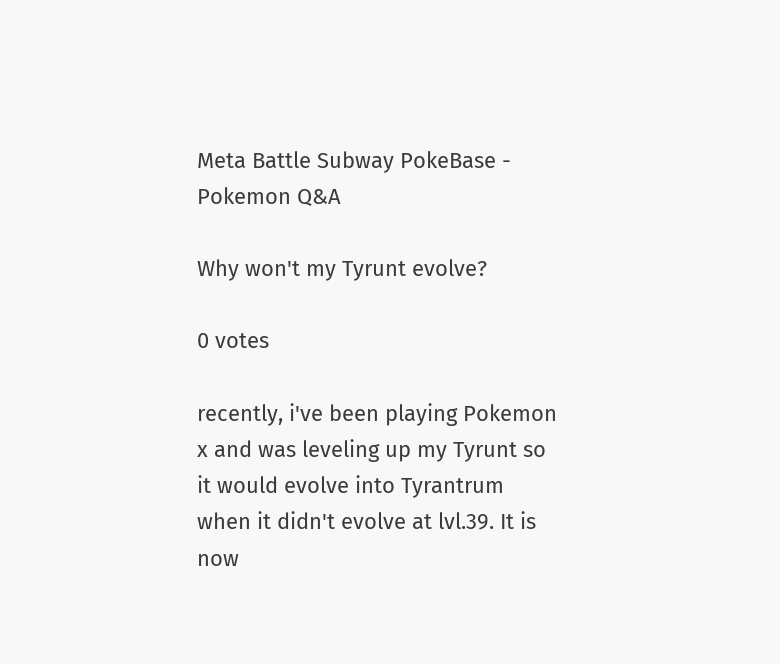Meta Battle Subway PokeBase - Pokemon Q&A

Why won't my Tyrunt evolve?

0 votes

recently, i've been playing Pokemon x and was leveling up my Tyrunt so it would evolve into Tyrantrum when it didn't evolve at lvl.39. It is now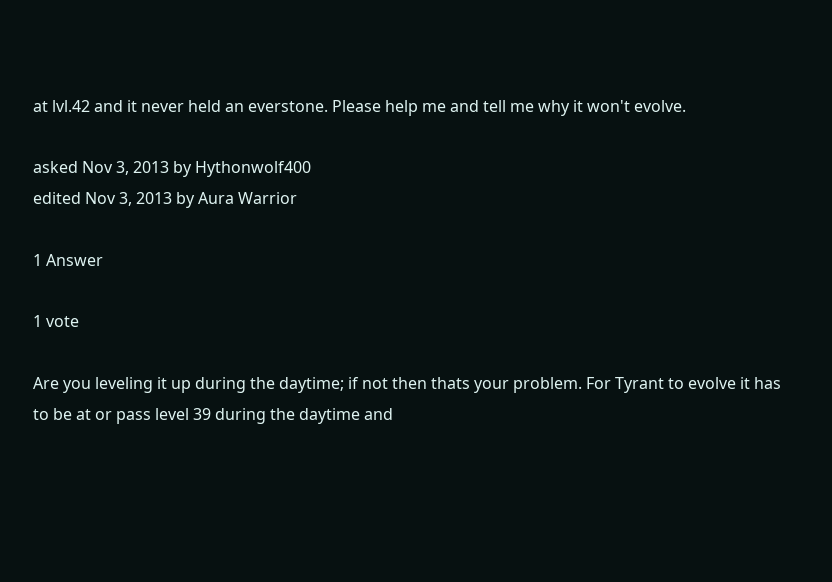at lvl.42 and it never held an everstone. Please help me and tell me why it won't evolve.

asked Nov 3, 2013 by Hythonwolf400
edited Nov 3, 2013 by Aura Warrior

1 Answer

1 vote

Are you leveling it up during the daytime; if not then thats your problem. For Tyrant to evolve it has to be at or pass level 39 during the daytime and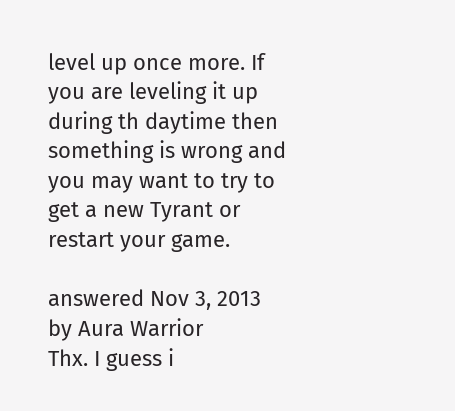level up once more. If you are leveling it up during th daytime then something is wrong and you may want to try to get a new Tyrant or restart your game.

answered Nov 3, 2013 by Aura Warrior
Thx. I guess i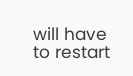will have to restart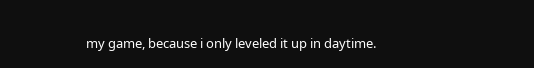my game, because i only leveled it up in daytime.